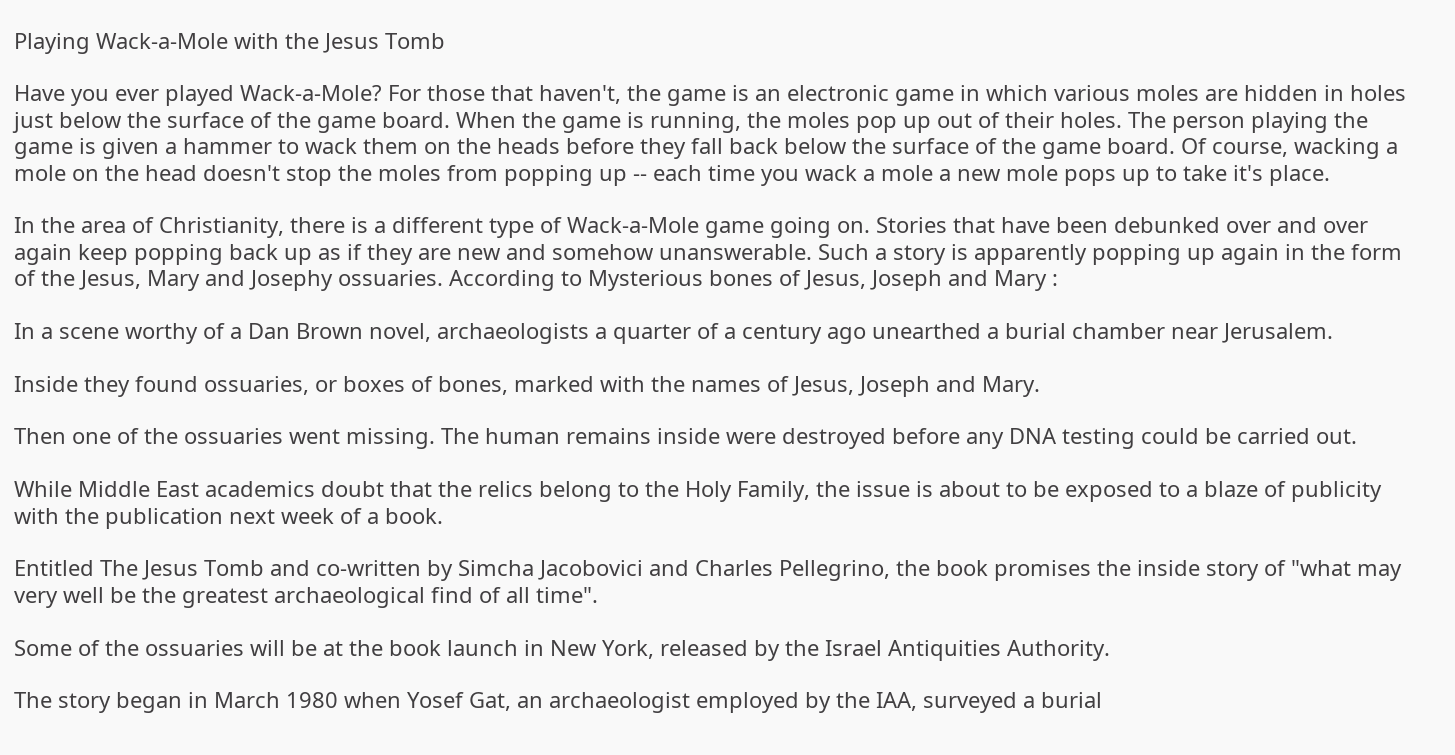Playing Wack-a-Mole with the Jesus Tomb

Have you ever played Wack-a-Mole? For those that haven't, the game is an electronic game in which various moles are hidden in holes just below the surface of the game board. When the game is running, the moles pop up out of their holes. The person playing the game is given a hammer to wack them on the heads before they fall back below the surface of the game board. Of course, wacking a mole on the head doesn't stop the moles from popping up -- each time you wack a mole a new mole pops up to take it's place.

In the area of Christianity, there is a different type of Wack-a-Mole game going on. Stories that have been debunked over and over again keep popping back up as if they are new and somehow unanswerable. Such a story is apparently popping up again in the form of the Jesus, Mary and Josephy ossuaries. According to Mysterious bones of Jesus, Joseph and Mary :

In a scene worthy of a Dan Brown novel, archaeologists a quarter of a century ago unearthed a burial chamber near Jerusalem.

Inside they found ossuaries, or boxes of bones, marked with the names of Jesus, Joseph and Mary.

Then one of the ossuaries went missing. The human remains inside were destroyed before any DNA testing could be carried out.

While Middle East academics doubt that the relics belong to the Holy Family, the issue is about to be exposed to a blaze of publicity with the publication next week of a book.

Entitled The Jesus Tomb and co-written by Simcha Jacobovici and Charles Pellegrino, the book promises the inside story of "what may very well be the greatest archaeological find of all time".

Some of the ossuaries will be at the book launch in New York, released by the Israel Antiquities Authority.

The story began in March 1980 when Yosef Gat, an archaeologist employed by the IAA, surveyed a burial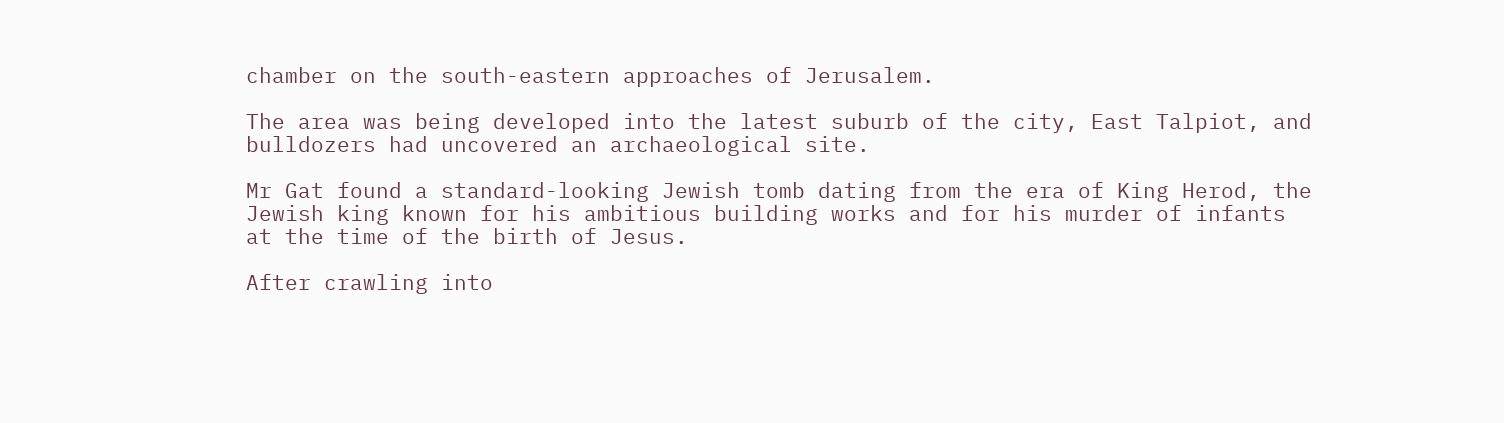chamber on the south-eastern approaches of Jerusalem.

The area was being developed into the latest suburb of the city, East Talpiot, and bulldozers had uncovered an archaeological site.

Mr Gat found a standard-looking Jewish tomb dating from the era of King Herod, the Jewish king known for his ambitious building works and for his murder of infants at the time of the birth of Jesus.

After crawling into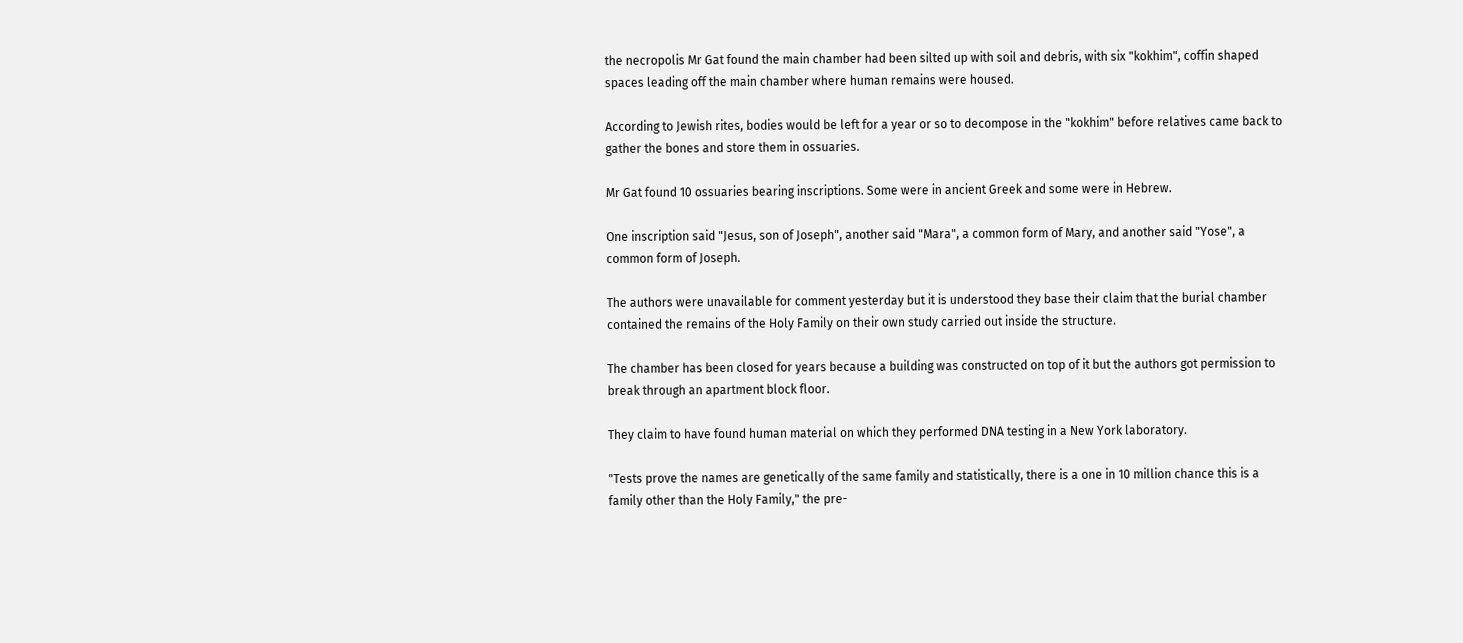the necropolis Mr Gat found the main chamber had been silted up with soil and debris, with six "kokhim", coffin shaped spaces leading off the main chamber where human remains were housed.

According to Jewish rites, bodies would be left for a year or so to decompose in the "kokhim" before relatives came back to gather the bones and store them in ossuaries.

Mr Gat found 10 ossuaries bearing inscriptions. Some were in ancient Greek and some were in Hebrew.

One inscription said "Jesus, son of Joseph", another said "Mara", a common form of Mary, and another said "Yose", a common form of Joseph.

The authors were unavailable for comment yesterday but it is understood they base their claim that the burial chamber contained the remains of the Holy Family on their own study carried out inside the structure.

The chamber has been closed for years because a building was constructed on top of it but the authors got permission to break through an apartment block floor.

They claim to have found human material on which they performed DNA testing in a New York laboratory.

"Tests prove the names are genetically of the same family and statistically, there is a one in 10 million chance this is a family other than the Holy Family," the pre-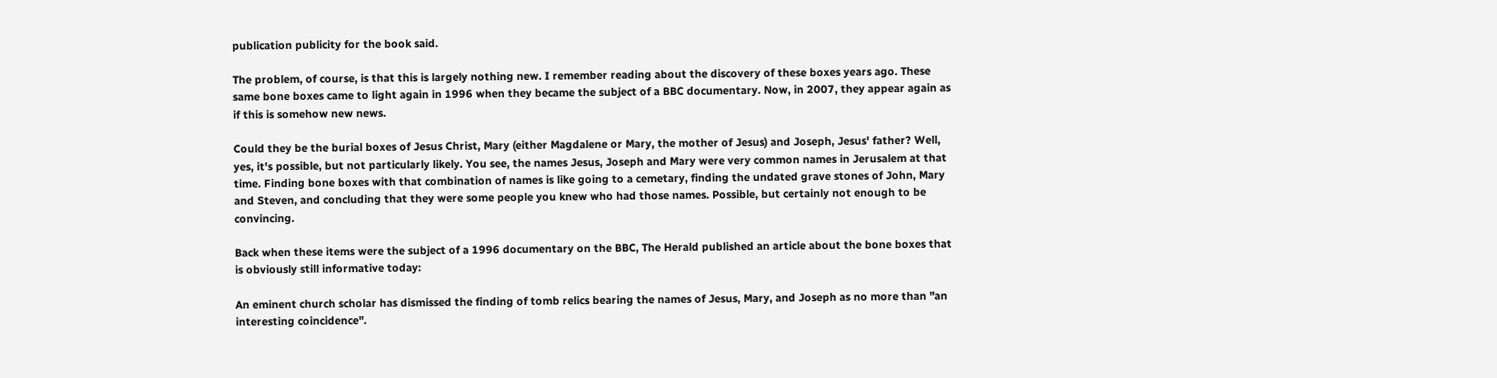publication publicity for the book said.

The problem, of course, is that this is largely nothing new. I remember reading about the discovery of these boxes years ago. These same bone boxes came to light again in 1996 when they became the subject of a BBC documentary. Now, in 2007, they appear again as if this is somehow new news.

Could they be the burial boxes of Jesus Christ, Mary (either Magdalene or Mary, the mother of Jesus) and Joseph, Jesus' father? Well, yes, it's possible, but not particularly likely. You see, the names Jesus, Joseph and Mary were very common names in Jerusalem at that time. Finding bone boxes with that combination of names is like going to a cemetary, finding the undated grave stones of John, Mary and Steven, and concluding that they were some people you knew who had those names. Possible, but certainly not enough to be convincing.

Back when these items were the subject of a 1996 documentary on the BBC, The Herald published an article about the bone boxes that is obviously still informative today:

An eminent church scholar has dismissed the finding of tomb relics bearing the names of Jesus, Mary, and Joseph as no more than "an interesting coincidence".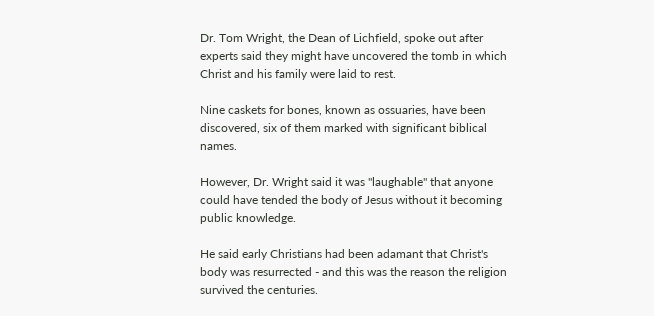Dr. Tom Wright, the Dean of Lichfield, spoke out after experts said they might have uncovered the tomb in which Christ and his family were laid to rest.

Nine caskets for bones, known as ossuaries, have been discovered, six of them marked with significant biblical names.

However, Dr. Wright said it was "laughable" that anyone could have tended the body of Jesus without it becoming public knowledge.

He said early Christians had been adamant that Christ's body was resurrected - and this was the reason the religion survived the centuries.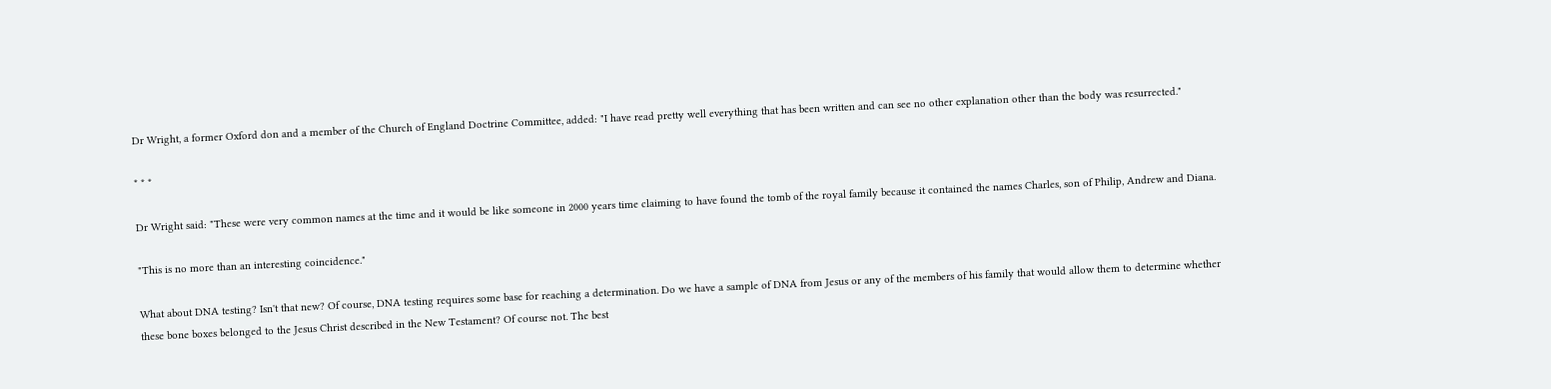Dr Wright, a former Oxford don and a member of the Church of England Doctrine Committee, added: "I have read pretty well everything that has been written and can see no other explanation other than the body was resurrected."

* * *

Dr Wright said: "These were very common names at the time and it would be like someone in 2000 years time claiming to have found the tomb of the royal family because it contained the names Charles, son of Philip, Andrew and Diana.

"This is no more than an interesting coincidence."

What about DNA testing? Isn't that new? Of course, DNA testing requires some base for reaching a determination. Do we have a sample of DNA from Jesus or any of the members of his family that would allow them to determine whether these bone boxes belonged to the Jesus Christ described in the New Testament? Of course not. The best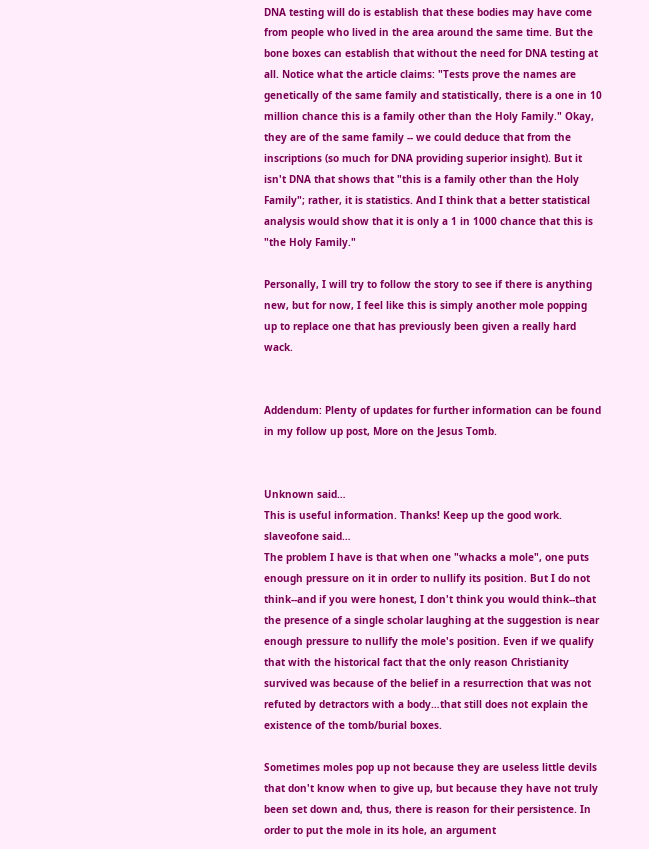DNA testing will do is establish that these bodies may have come from people who lived in the area around the same time. But the bone boxes can establish that without the need for DNA testing at all. Notice what the article claims: "Tests prove the names are genetically of the same family and statistically, there is a one in 10 million chance this is a family other than the Holy Family." Okay, they are of the same family -- we could deduce that from the inscriptions (so much for DNA providing superior insight). But it isn't DNA that shows that "this is a family other than the Holy Family"; rather, it is statistics. And I think that a better statistical analysis would show that it is only a 1 in 1000 chance that this is "the Holy Family."

Personally, I will try to follow the story to see if there is anything new, but for now, I feel like this is simply another mole popping up to replace one that has previously been given a really hard wack.


Addendum: Plenty of updates for further information can be found in my follow up post, More on the Jesus Tomb.


Unknown said…
This is useful information. Thanks! Keep up the good work.
slaveofone said…
The problem I have is that when one "whacks a mole", one puts enough pressure on it in order to nullify its position. But I do not think--and if you were honest, I don't think you would think--that the presence of a single scholar laughing at the suggestion is near enough pressure to nullify the mole's position. Even if we qualify that with the historical fact that the only reason Christianity survived was because of the belief in a resurrection that was not refuted by detractors with a body…that still does not explain the existence of the tomb/burial boxes.

Sometimes moles pop up not because they are useless little devils that don't know when to give up, but because they have not truly been set down and, thus, there is reason for their persistence. In order to put the mole in its hole, an argument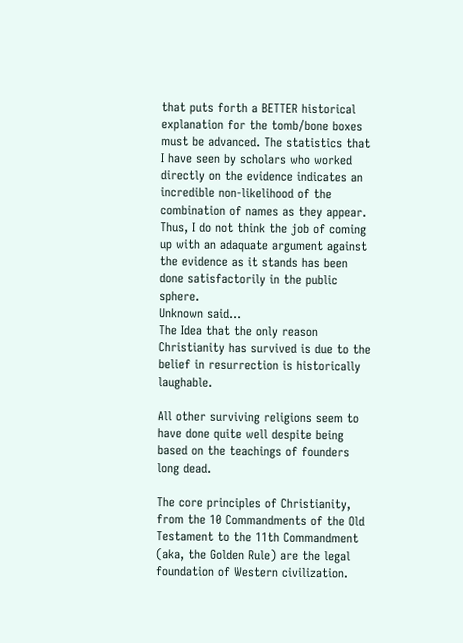that puts forth a BETTER historical explanation for the tomb/bone boxes must be advanced. The statistics that I have seen by scholars who worked directly on the evidence indicates an incredible non-likelihood of the combination of names as they appear. Thus, I do not think the job of coming up with an adaquate argument against the evidence as it stands has been done satisfactorily in the public sphere.
Unknown said…
The Idea that the only reason Christianity has survived is due to the belief in resurrection is historically laughable.

All other surviving religions seem to have done quite well despite being based on the teachings of founders long dead.

The core principles of Christianity, from the 10 Commandments of the Old Testament to the 11th Commandment (aka, the Golden Rule) are the legal foundation of Western civilization.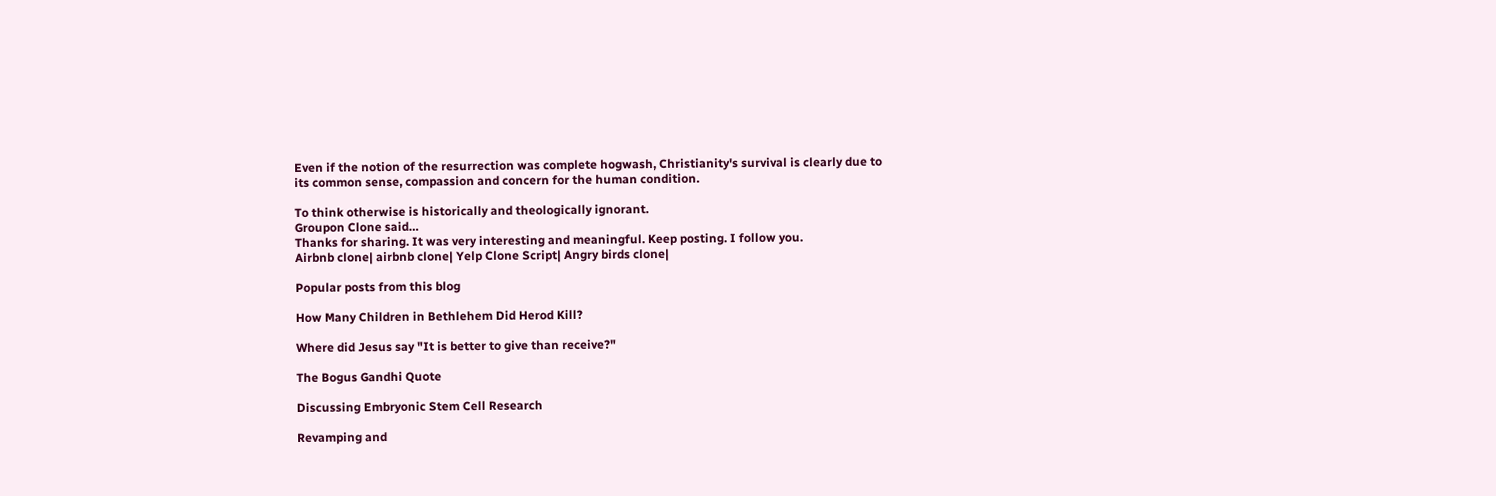Even if the notion of the resurrection was complete hogwash, Christianity's survival is clearly due to its common sense, compassion and concern for the human condition.

To think otherwise is historically and theologically ignorant.
Groupon Clone said…
Thanks for sharing. It was very interesting and meaningful. Keep posting. I follow you.
Airbnb clone| airbnb clone| Yelp Clone Script| Angry birds clone|

Popular posts from this blog

How Many Children in Bethlehem Did Herod Kill?

Where did Jesus say "It is better to give than receive?"

The Bogus Gandhi Quote

Discussing Embryonic Stem Cell Research

Revamping and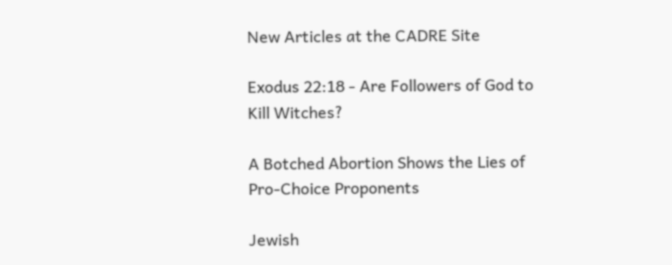New Articles at the CADRE Site

Exodus 22:18 - Are Followers of God to Kill Witches?

A Botched Abortion Shows the Lies of Pro-Choice Proponents

Jewish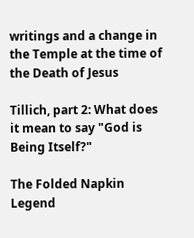writings and a change in the Temple at the time of the Death of Jesus

Tillich, part 2: What does it mean to say "God is Being Itself?"

The Folded Napkin Legend